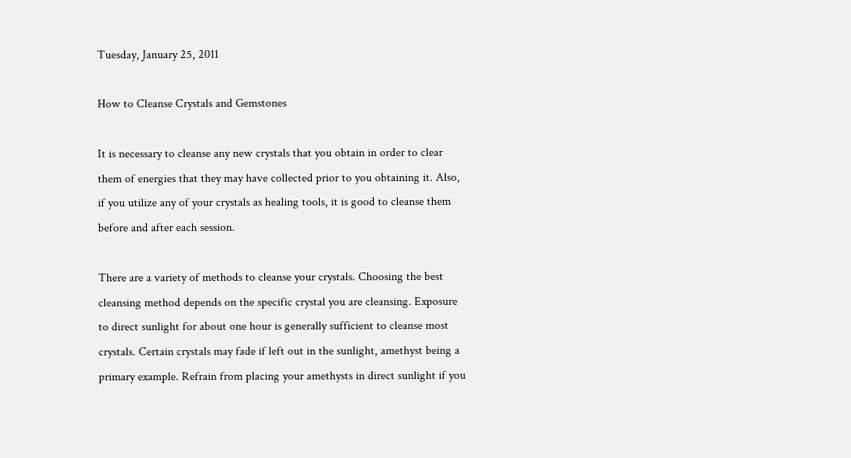Tuesday, January 25, 2011

How to Cleanse Crystals and Gemstones

It is necessary to cleanse any new crystals that you obtain in order to clear them of energies that they may have collected prior to you obtaining it. Also, if you utilize any of your crystals as healing tools, it is good to cleanse them before and after each session.

There are a variety of methods to cleanse your crystals. Choosing the best cleansing method depends on the specific crystal you are cleansing. Exposure to direct sunlight for about one hour is generally sufficient to cleanse most crystals. Certain crystals may fade if left out in the sunlight, amethyst being a primary example. Refrain from placing your amethysts in direct sunlight if you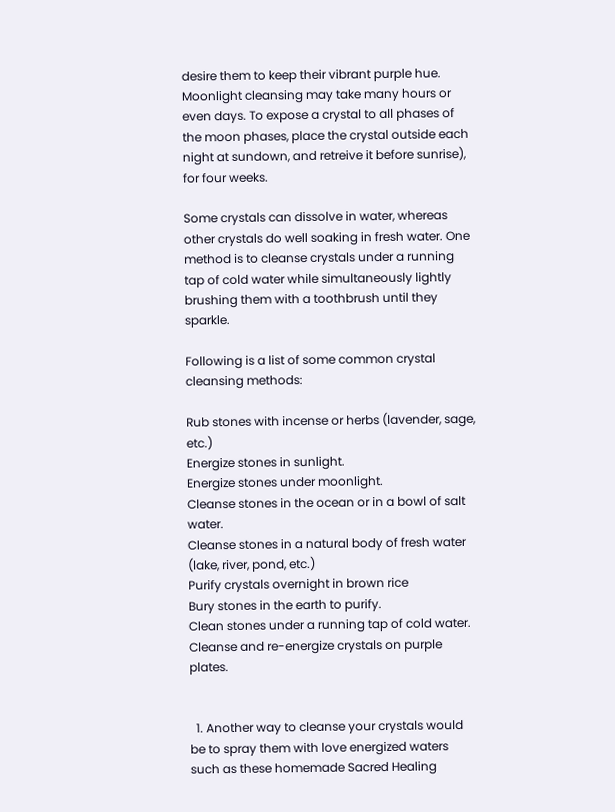desire them to keep their vibrant purple hue. Moonlight cleansing may take many hours or even days. To expose a crystal to all phases of the moon phases, place the crystal outside each night at sundown, and retreive it before sunrise), for four weeks.

Some crystals can dissolve in water, whereas other crystals do well soaking in fresh water. One method is to cleanse crystals under a running tap of cold water while simultaneously lightly brushing them with a toothbrush until they sparkle.

Following is a list of some common crystal cleansing methods:

Rub stones with incense or herbs (lavender, sage, etc.)
Energize stones in sunlight.
Energize stones under moonlight.
Cleanse stones in the ocean or in a bowl of salt water.
Cleanse stones in a natural body of fresh water (lake, river, pond, etc.)
Purify crystals overnight in brown rice
Bury stones in the earth to purify.
Clean stones under a running tap of cold water.
Cleanse and re-energize crystals on purple plates.


  1. Another way to cleanse your crystals would be to spray them with love energized waters such as these homemade Sacred Healing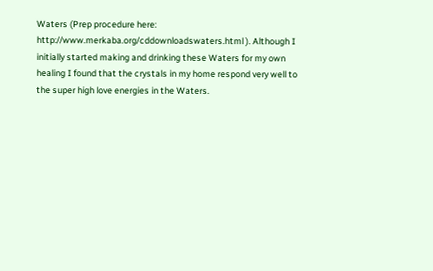Waters (Prep procedure here: http://www.merkaba.org/cddownloadswaters.html ). Although I initially started making and drinking these Waters for my own healing I found that the crystals in my home respond very well to the super high love energies in the Waters.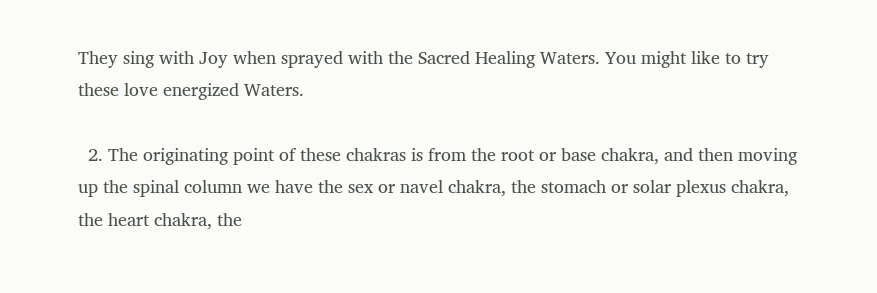They sing with Joy when sprayed with the Sacred Healing Waters. You might like to try these love energized Waters.

  2. The originating point of these chakras is from the root or base chakra, and then moving up the spinal column we have the sex or navel chakra, the stomach or solar plexus chakra, the heart chakra, the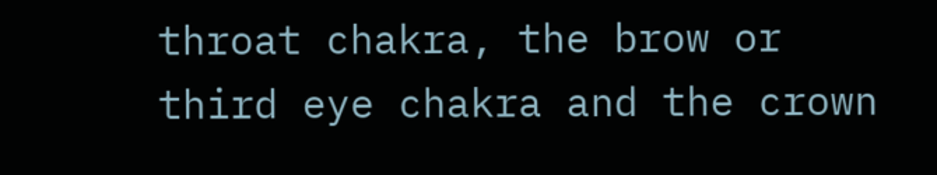throat chakra, the brow or third eye chakra and the crown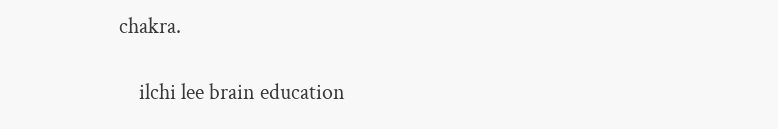chakra.

    ilchi lee brain education